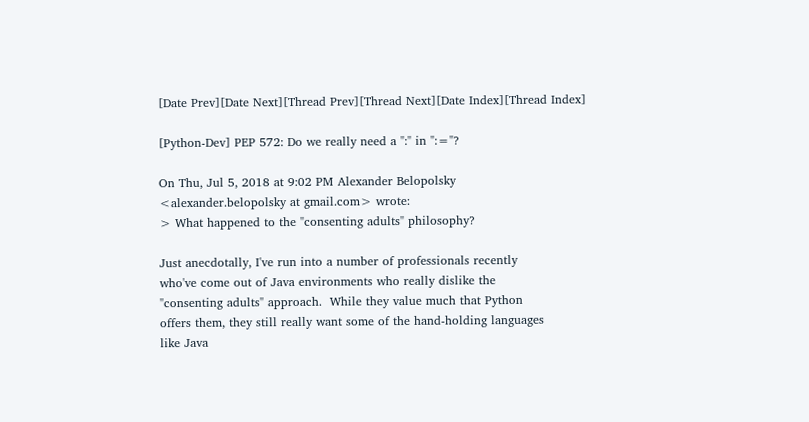[Date Prev][Date Next][Thread Prev][Thread Next][Date Index][Thread Index]

[Python-Dev] PEP 572: Do we really need a ":" in ":="?

On Thu, Jul 5, 2018 at 9:02 PM Alexander Belopolsky
<alexander.belopolsky at gmail.com> wrote:
> What happened to the "consenting adults" philosophy?

Just anecdotally, I've run into a number of professionals recently
who've come out of Java environments who really dislike the
"consenting adults" approach.  While they value much that Python
offers them, they still really want some of the hand-holding languages
like Java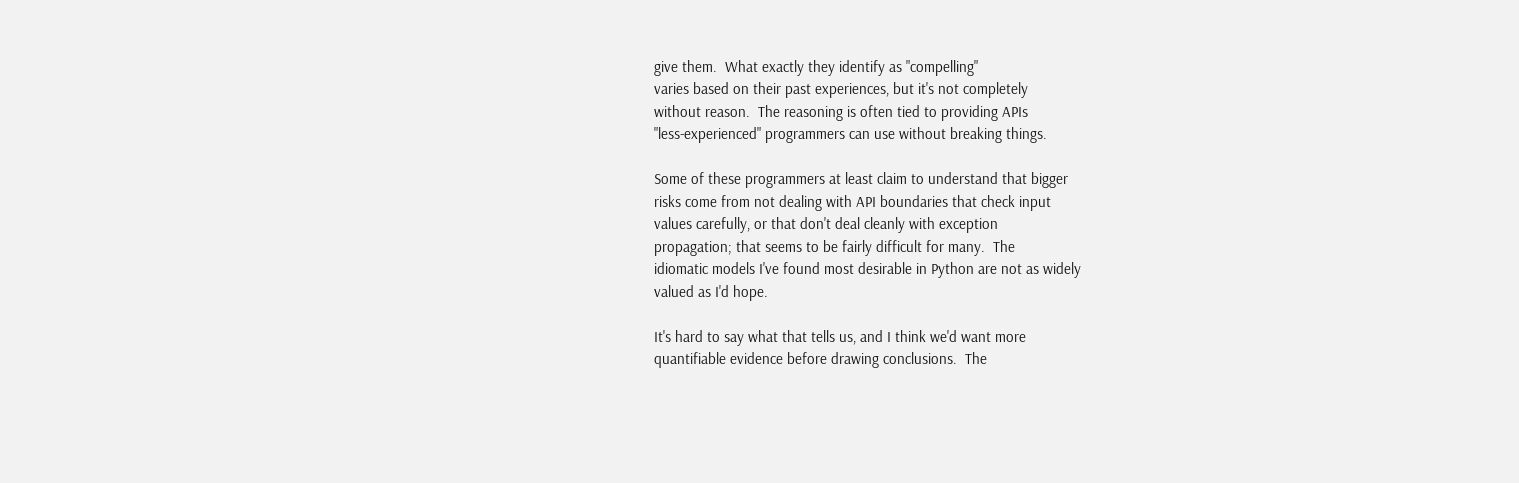give them.  What exactly they identify as "compelling"
varies based on their past experiences, but it's not completely
without reason.  The reasoning is often tied to providing APIs
"less-experienced" programmers can use without breaking things.

Some of these programmers at least claim to understand that bigger
risks come from not dealing with API boundaries that check input
values carefully, or that don't deal cleanly with exception
propagation; that seems to be fairly difficult for many.  The
idiomatic models I've found most desirable in Python are not as widely
valued as I'd hope.

It's hard to say what that tells us, and I think we'd want more
quantifiable evidence before drawing conclusions.  The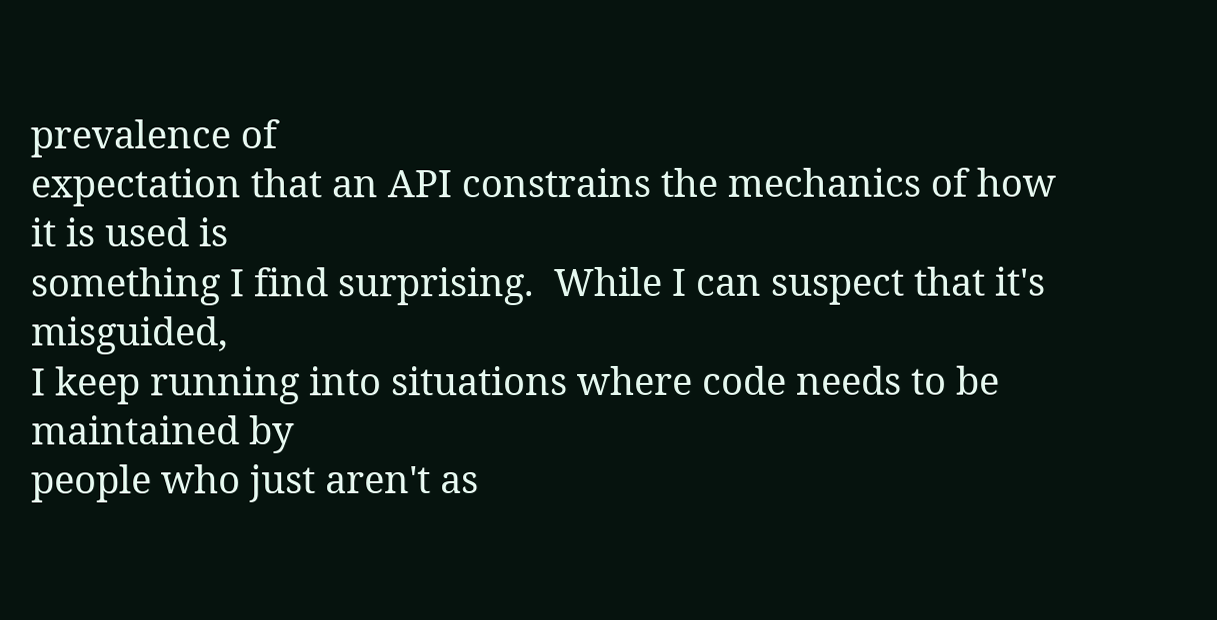prevalence of
expectation that an API constrains the mechanics of how it is used is
something I find surprising.  While I can suspect that it's misguided,
I keep running into situations where code needs to be maintained by
people who just aren't as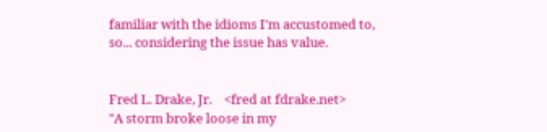familiar with the idioms I'm accustomed to,
so... considering the issue has value.


Fred L. Drake, Jr.    <fred at fdrake.net>
"A storm broke loose in my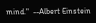mind."  --Albert Einstein